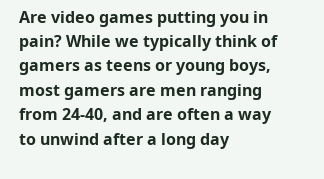Are video games putting you in pain? While we typically think of gamers as teens or young boys, most gamers are men ranging from 24-40, and are often a way to unwind after a long day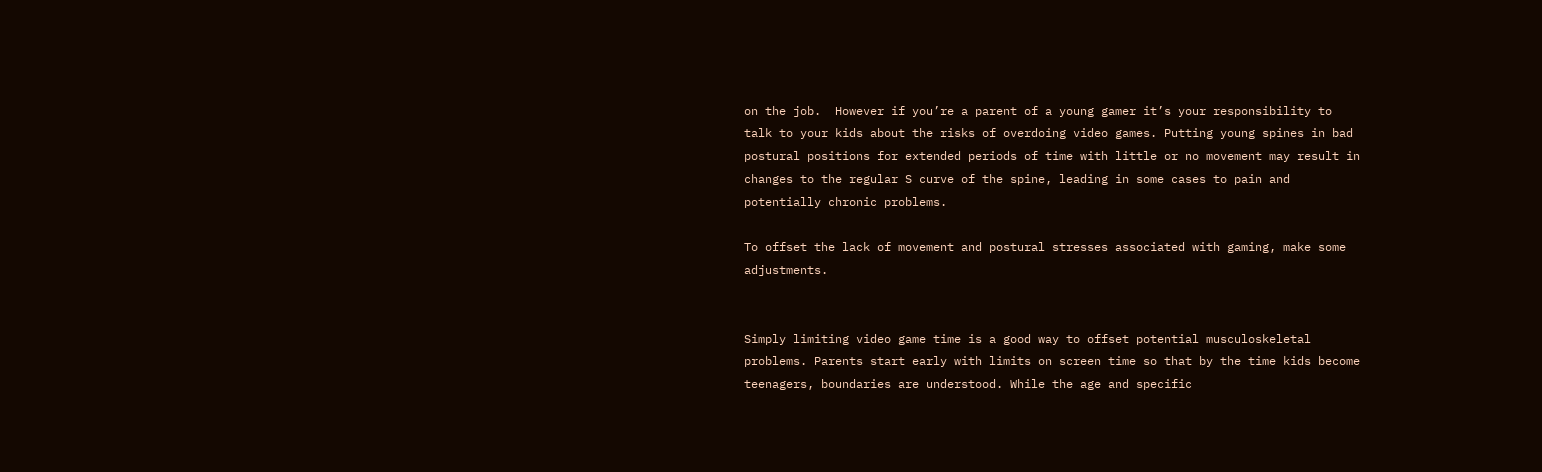on the job.  However if you’re a parent of a young gamer it’s your responsibility to talk to your kids about the risks of overdoing video games. Putting young spines in bad postural positions for extended periods of time with little or no movement may result in changes to the regular S curve of the spine, leading in some cases to pain and potentially chronic problems.

To offset the lack of movement and postural stresses associated with gaming, make some adjustments.


Simply limiting video game time is a good way to offset potential musculoskeletal problems. Parents start early with limits on screen time so that by the time kids become teenagers, boundaries are understood. While the age and specific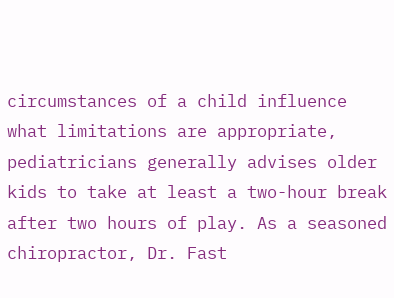circumstances of a child influence what limitations are appropriate, pediatricians generally advises older kids to take at least a two-hour break after two hours of play. As a seasoned chiropractor, Dr. Fast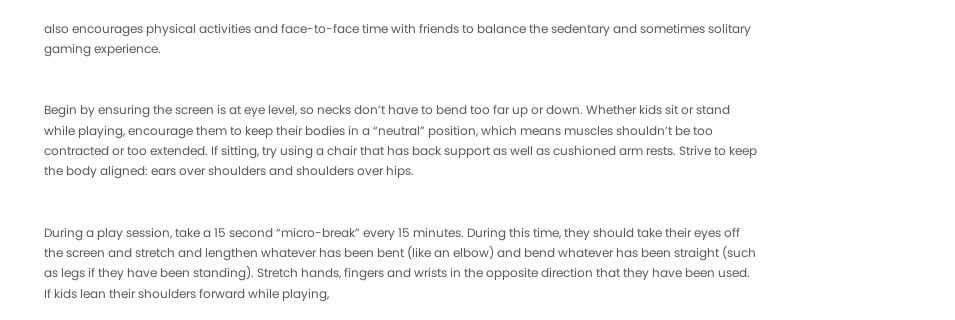also encourages physical activities and face-to-face time with friends to balance the sedentary and sometimes solitary gaming experience.


Begin by ensuring the screen is at eye level, so necks don’t have to bend too far up or down. Whether kids sit or stand while playing, encourage them to keep their bodies in a “neutral” position, which means muscles shouldn’t be too contracted or too extended. If sitting, try using a chair that has back support as well as cushioned arm rests. Strive to keep the body aligned: ears over shoulders and shoulders over hips.


During a play session, take a 15 second “micro-break” every 15 minutes. During this time, they should take their eyes off the screen and stretch and lengthen whatever has been bent (like an elbow) and bend whatever has been straight (such as legs if they have been standing). Stretch hands, fingers and wrists in the opposite direction that they have been used. If kids lean their shoulders forward while playing,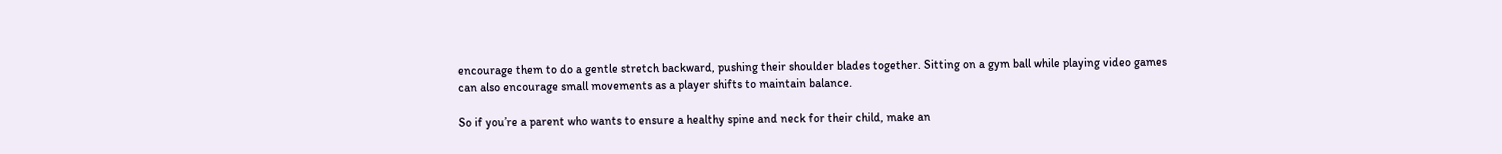encourage them to do a gentle stretch backward, pushing their shoulder blades together. Sitting on a gym ball while playing video games can also encourage small movements as a player shifts to maintain balance.

So if you’re a parent who wants to ensure a healthy spine and neck for their child, make an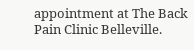appointment at The Back Pain Clinic Belleville.